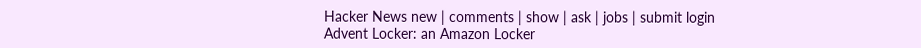Hacker News new | comments | show | ask | jobs | submit login
Advent Locker: an Amazon Locker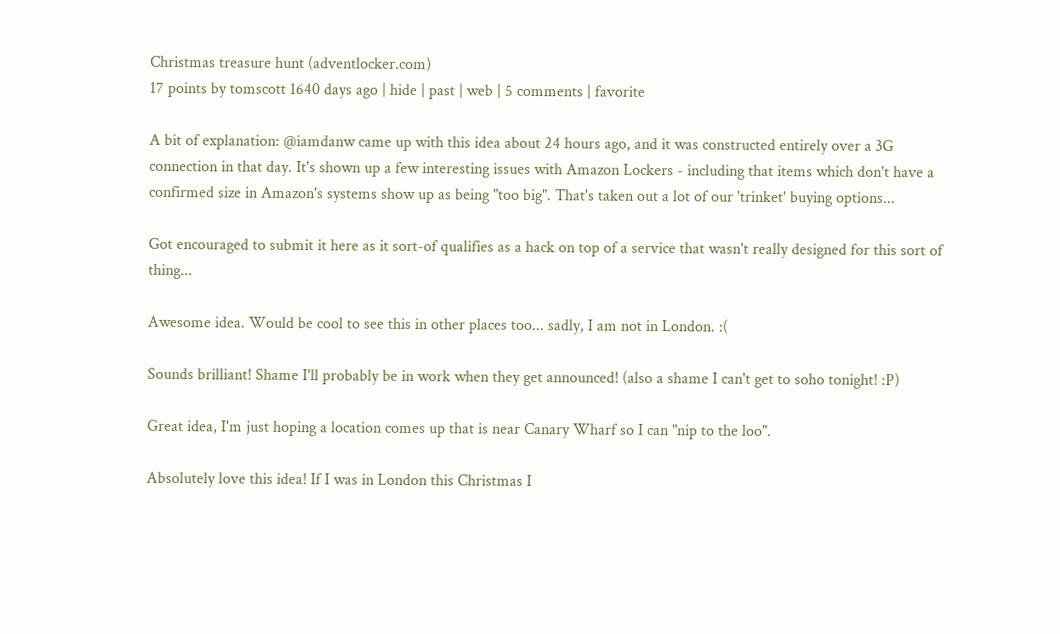Christmas treasure hunt (adventlocker.com)
17 points by tomscott 1640 days ago | hide | past | web | 5 comments | favorite

A bit of explanation: @iamdanw came up with this idea about 24 hours ago, and it was constructed entirely over a 3G connection in that day. It's shown up a few interesting issues with Amazon Lockers - including that items which don't have a confirmed size in Amazon's systems show up as being "too big". That's taken out a lot of our 'trinket' buying options...

Got encouraged to submit it here as it sort-of qualifies as a hack on top of a service that wasn't really designed for this sort of thing...

Awesome idea. Would be cool to see this in other places too... sadly, I am not in London. :(

Sounds brilliant! Shame I'll probably be in work when they get announced! (also a shame I can't get to soho tonight! :P)

Great idea, I'm just hoping a location comes up that is near Canary Wharf so I can "nip to the loo".

Absolutely love this idea! If I was in London this Christmas I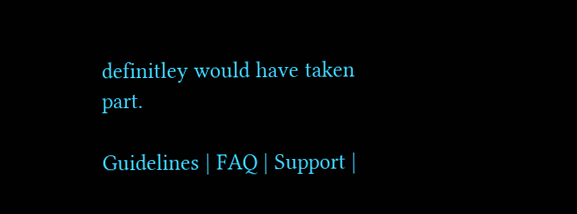definitley would have taken part.

Guidelines | FAQ | Support |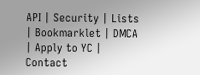API | Security | Lists | Bookmarklet | DMCA | Apply to YC | Contact